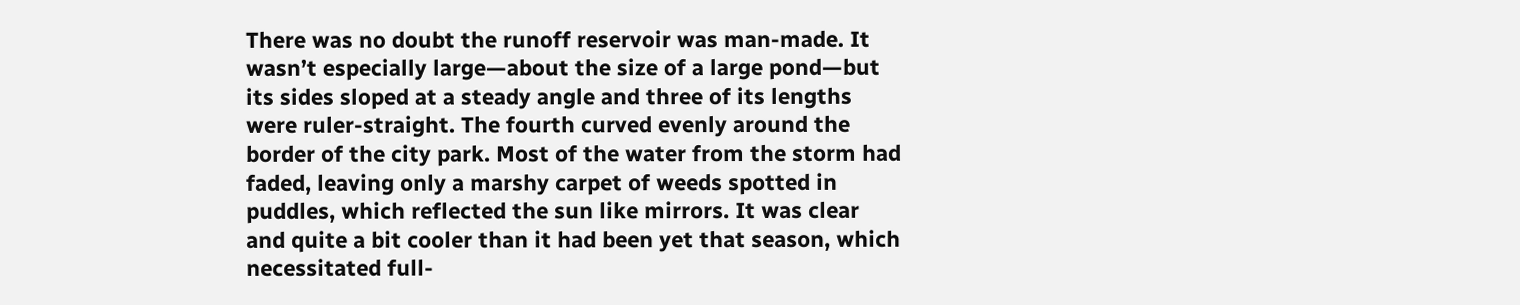There was no doubt the runoff reservoir was man-made. It wasn’t especially large—about the size of a large pond—but its sides sloped at a steady angle and three of its lengths were ruler-straight. The fourth curved evenly around the border of the city park. Most of the water from the storm had faded, leaving only a marshy carpet of weeds spotted in puddles, which reflected the sun like mirrors. It was clear and quite a bit cooler than it had been yet that season, which necessitated full-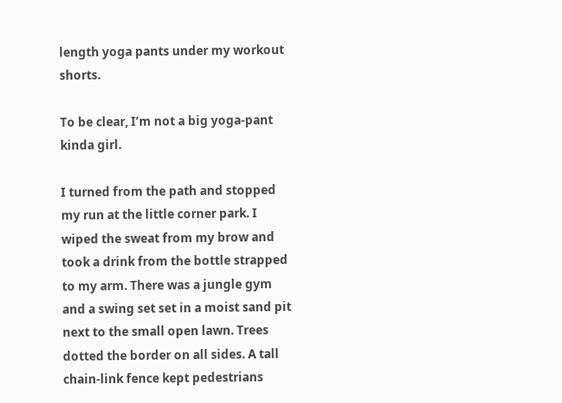length yoga pants under my workout shorts.

To be clear, I’m not a big yoga-pant kinda girl.

I turned from the path and stopped my run at the little corner park. I wiped the sweat from my brow and took a drink from the bottle strapped to my arm. There was a jungle gym and a swing set set in a moist sand pit next to the small open lawn. Trees dotted the border on all sides. A tall chain-link fence kept pedestrians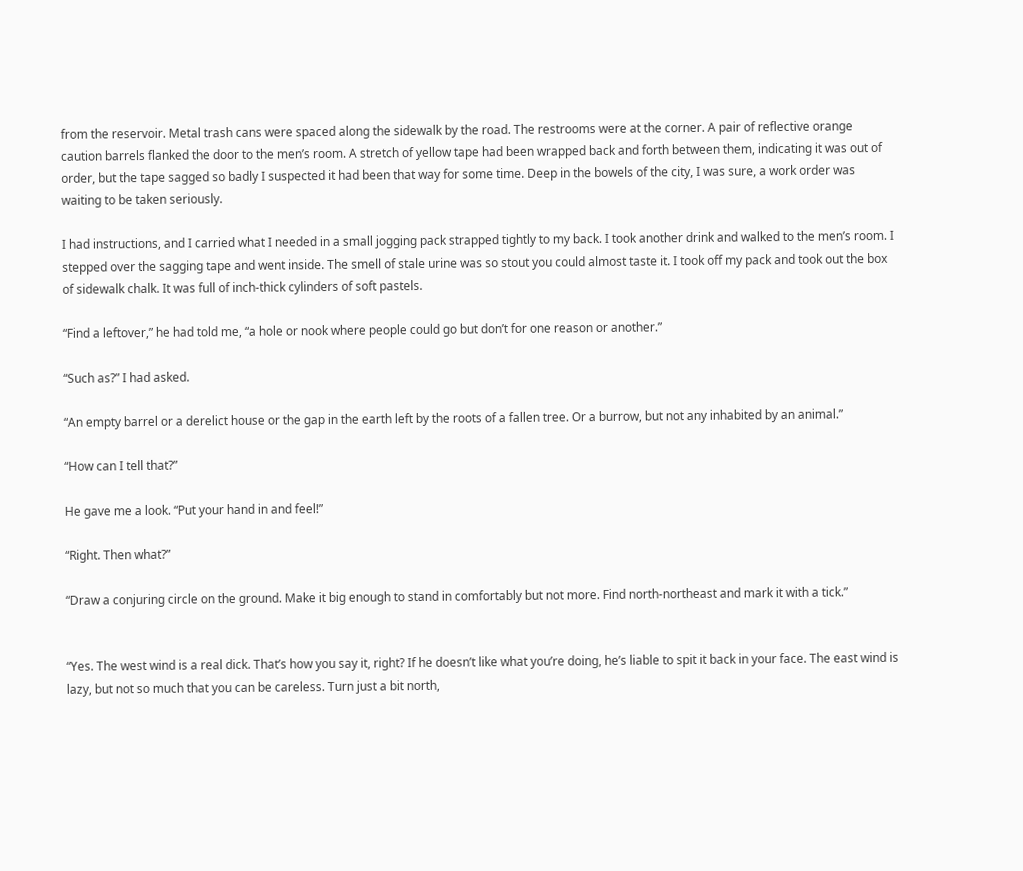from the reservoir. Metal trash cans were spaced along the sidewalk by the road. The restrooms were at the corner. A pair of reflective orange caution barrels flanked the door to the men’s room. A stretch of yellow tape had been wrapped back and forth between them, indicating it was out of order, but the tape sagged so badly I suspected it had been that way for some time. Deep in the bowels of the city, I was sure, a work order was waiting to be taken seriously.

I had instructions, and I carried what I needed in a small jogging pack strapped tightly to my back. I took another drink and walked to the men’s room. I stepped over the sagging tape and went inside. The smell of stale urine was so stout you could almost taste it. I took off my pack and took out the box of sidewalk chalk. It was full of inch-thick cylinders of soft pastels.

“Find a leftover,” he had told me, “a hole or nook where people could go but don’t for one reason or another.”

“Such as?” I had asked.

“An empty barrel or a derelict house or the gap in the earth left by the roots of a fallen tree. Or a burrow, but not any inhabited by an animal.”

“How can I tell that?”

He gave me a look. “Put your hand in and feel!”

“Right. Then what?”

“Draw a conjuring circle on the ground. Make it big enough to stand in comfortably but not more. Find north-northeast and mark it with a tick.”


“Yes. The west wind is a real dick. That’s how you say it, right? If he doesn’t like what you’re doing, he’s liable to spit it back in your face. The east wind is lazy, but not so much that you can be careless. Turn just a bit north,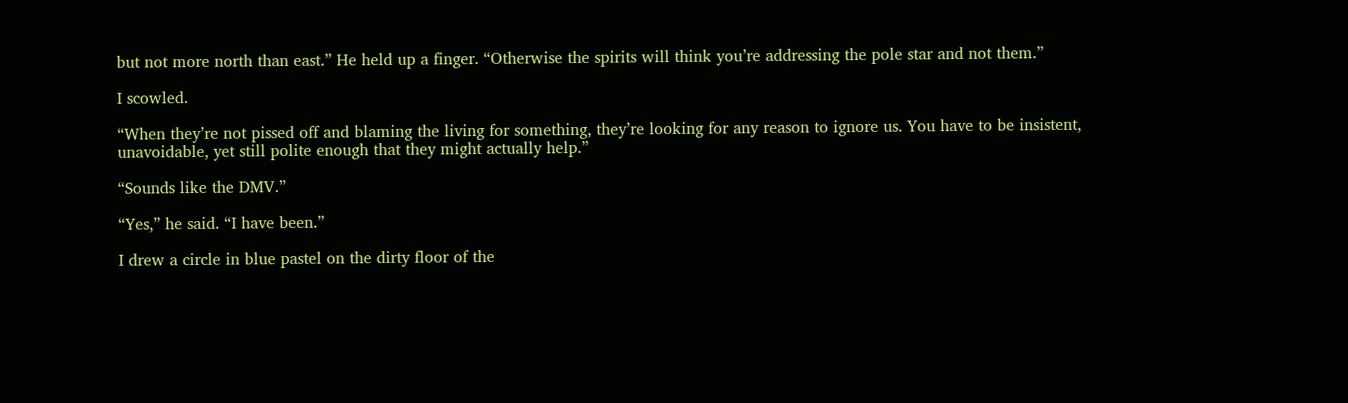but not more north than east.” He held up a finger. “Otherwise the spirits will think you’re addressing the pole star and not them.”

I scowled.

“When they’re not pissed off and blaming the living for something, they’re looking for any reason to ignore us. You have to be insistent, unavoidable, yet still polite enough that they might actually help.”

“Sounds like the DMV.”

“Yes,” he said. “I have been.”

I drew a circle in blue pastel on the dirty floor of the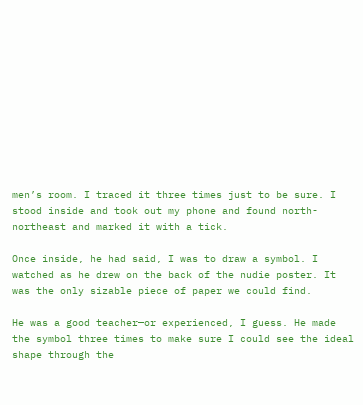men’s room. I traced it three times just to be sure. I stood inside and took out my phone and found north-northeast and marked it with a tick.

Once inside, he had said, I was to draw a symbol. I watched as he drew on the back of the nudie poster. It was the only sizable piece of paper we could find.

He was a good teacher—or experienced, I guess. He made the symbol three times to make sure I could see the ideal shape through the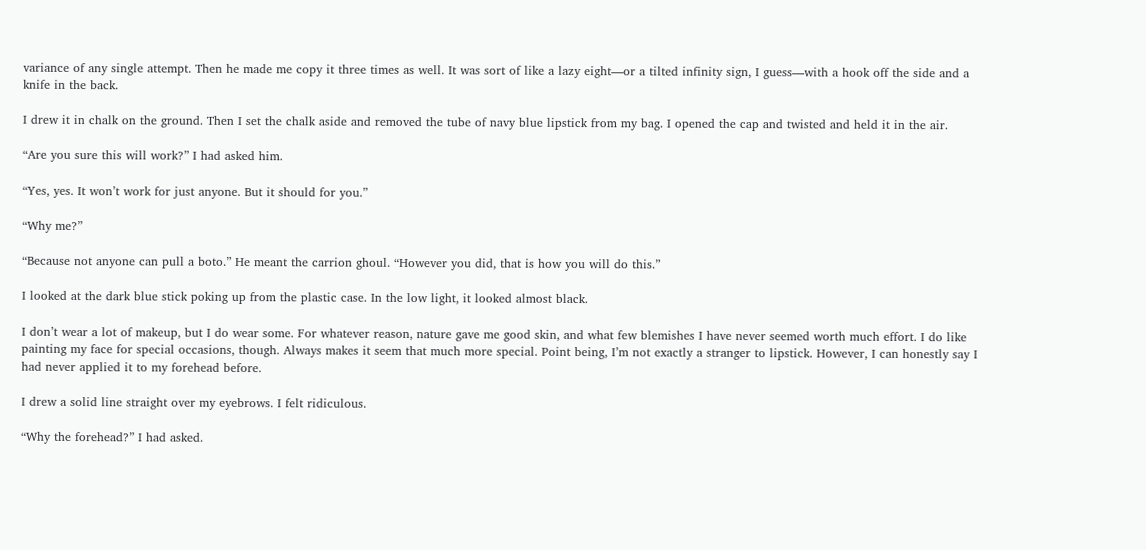variance of any single attempt. Then he made me copy it three times as well. It was sort of like a lazy eight—or a tilted infinity sign, I guess—with a hook off the side and a knife in the back.

I drew it in chalk on the ground. Then I set the chalk aside and removed the tube of navy blue lipstick from my bag. I opened the cap and twisted and held it in the air.

“Are you sure this will work?” I had asked him.

“Yes, yes. It won’t work for just anyone. But it should for you.”

“Why me?”

“Because not anyone can pull a boto.” He meant the carrion ghoul. “However you did, that is how you will do this.”

I looked at the dark blue stick poking up from the plastic case. In the low light, it looked almost black.

I don’t wear a lot of makeup, but I do wear some. For whatever reason, nature gave me good skin, and what few blemishes I have never seemed worth much effort. I do like painting my face for special occasions, though. Always makes it seem that much more special. Point being, I’m not exactly a stranger to lipstick. However, I can honestly say I had never applied it to my forehead before.

I drew a solid line straight over my eyebrows. I felt ridiculous.

“Why the forehead?” I had asked.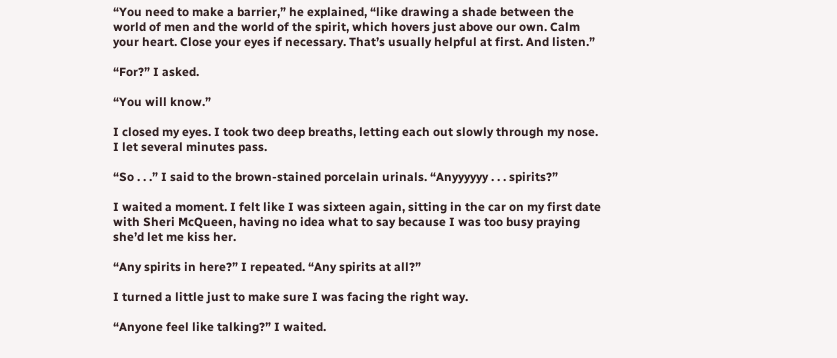“You need to make a barrier,” he explained, “like drawing a shade between the world of men and the world of the spirit, which hovers just above our own. Calm your heart. Close your eyes if necessary. That’s usually helpful at first. And listen.”

“For?” I asked.

“You will know.”

I closed my eyes. I took two deep breaths, letting each out slowly through my nose. I let several minutes pass.

“So . . .” I said to the brown-stained porcelain urinals. “Anyyyyyy . . . spirits?”

I waited a moment. I felt like I was sixteen again, sitting in the car on my first date with Sheri McQueen, having no idea what to say because I was too busy praying she’d let me kiss her.

“Any spirits in here?” I repeated. “Any spirits at all?”

I turned a little just to make sure I was facing the right way.

“Anyone feel like talking?” I waited.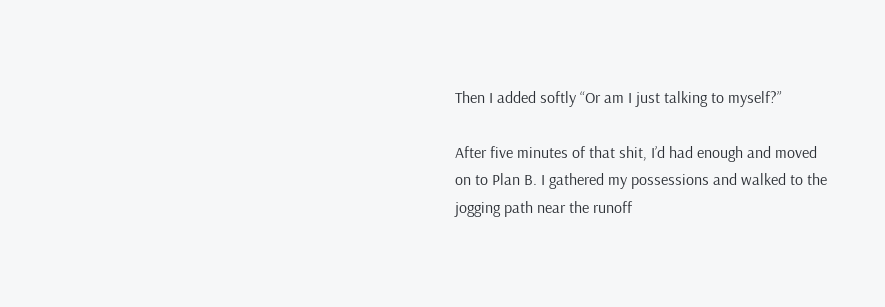Then I added softly “Or am I just talking to myself?”

After five minutes of that shit, I’d had enough and moved on to Plan B. I gathered my possessions and walked to the jogging path near the runoff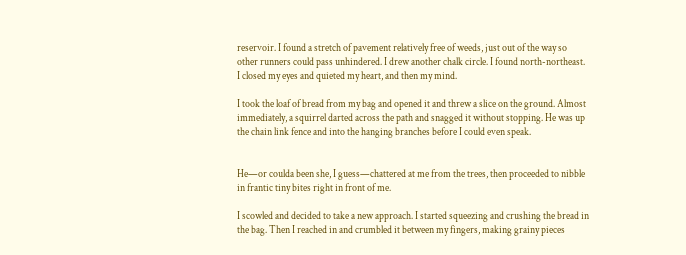reservoir. I found a stretch of pavement relatively free of weeds, just out of the way so other runners could pass unhindered. I drew another chalk circle. I found north-northeast. I closed my eyes and quieted my heart, and then my mind.

I took the loaf of bread from my bag and opened it and threw a slice on the ground. Almost immediately, a squirrel darted across the path and snagged it without stopping. He was up the chain link fence and into the hanging branches before I could even speak.


He—or coulda been she, I guess—chattered at me from the trees, then proceeded to nibble in frantic tiny bites right in front of me.

I scowled and decided to take a new approach. I started squeezing and crushing the bread in the bag. Then I reached in and crumbled it between my fingers, making grainy pieces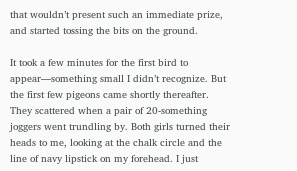that wouldn’t present such an immediate prize, and started tossing the bits on the ground.

It took a few minutes for the first bird to appear—something small I didn’t recognize. But the first few pigeons came shortly thereafter. They scattered when a pair of 20-something joggers went trundling by. Both girls turned their heads to me, looking at the chalk circle and the line of navy lipstick on my forehead. I just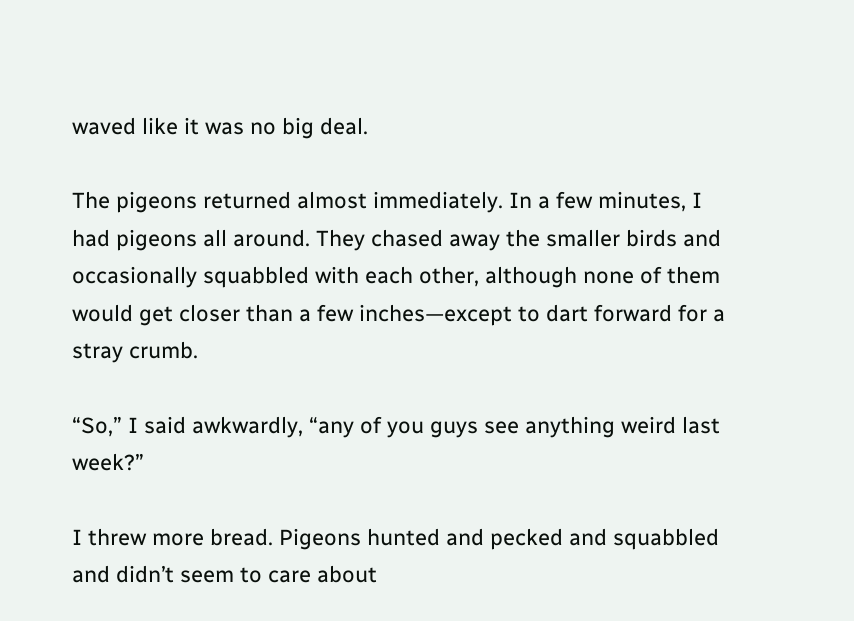waved like it was no big deal.

The pigeons returned almost immediately. In a few minutes, I had pigeons all around. They chased away the smaller birds and occasionally squabbled with each other, although none of them would get closer than a few inches—except to dart forward for a stray crumb.

“So,” I said awkwardly, “any of you guys see anything weird last week?”

I threw more bread. Pigeons hunted and pecked and squabbled and didn’t seem to care about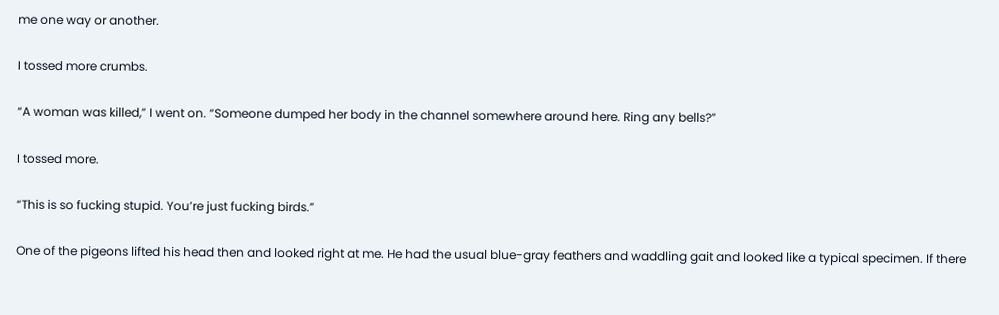me one way or another.

I tossed more crumbs.

“A woman was killed,” I went on. “Someone dumped her body in the channel somewhere around here. Ring any bells?”

I tossed more.

“This is so fucking stupid. You’re just fucking birds.”

One of the pigeons lifted his head then and looked right at me. He had the usual blue-gray feathers and waddling gait and looked like a typical specimen. If there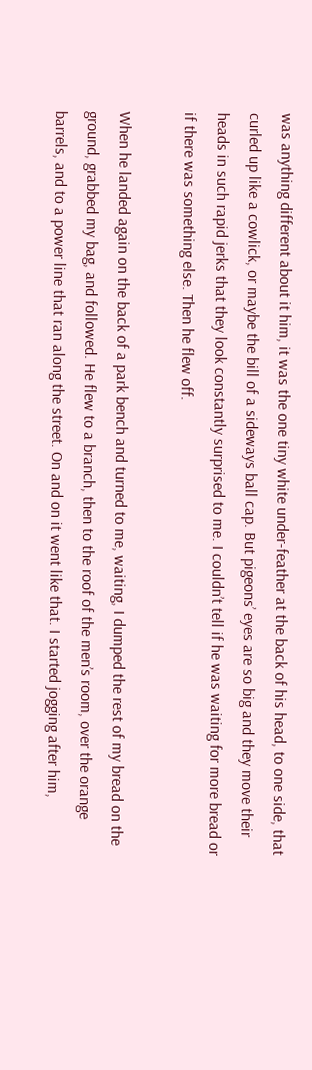was anything different about it him, it was the one tiny white under-feather at the back of his head, to one side, that curled up like a cowlick, or maybe the bill of a sideways ball cap. But pigeons’ eyes are so big and they move their heads in such rapid jerks that they look constantly surprised to me. I couldn’t tell if he was waiting for more bread or if there was something else. Then he flew off.

When he landed again on the back of a park bench and turned to me, waiting, I dumped the rest of my bread on the ground, grabbed my bag, and followed. He flew to a branch, then to the roof of the men’s room, over the orange barrels, and to a power line that ran along the street. On and on it went like that. I started jogging after him,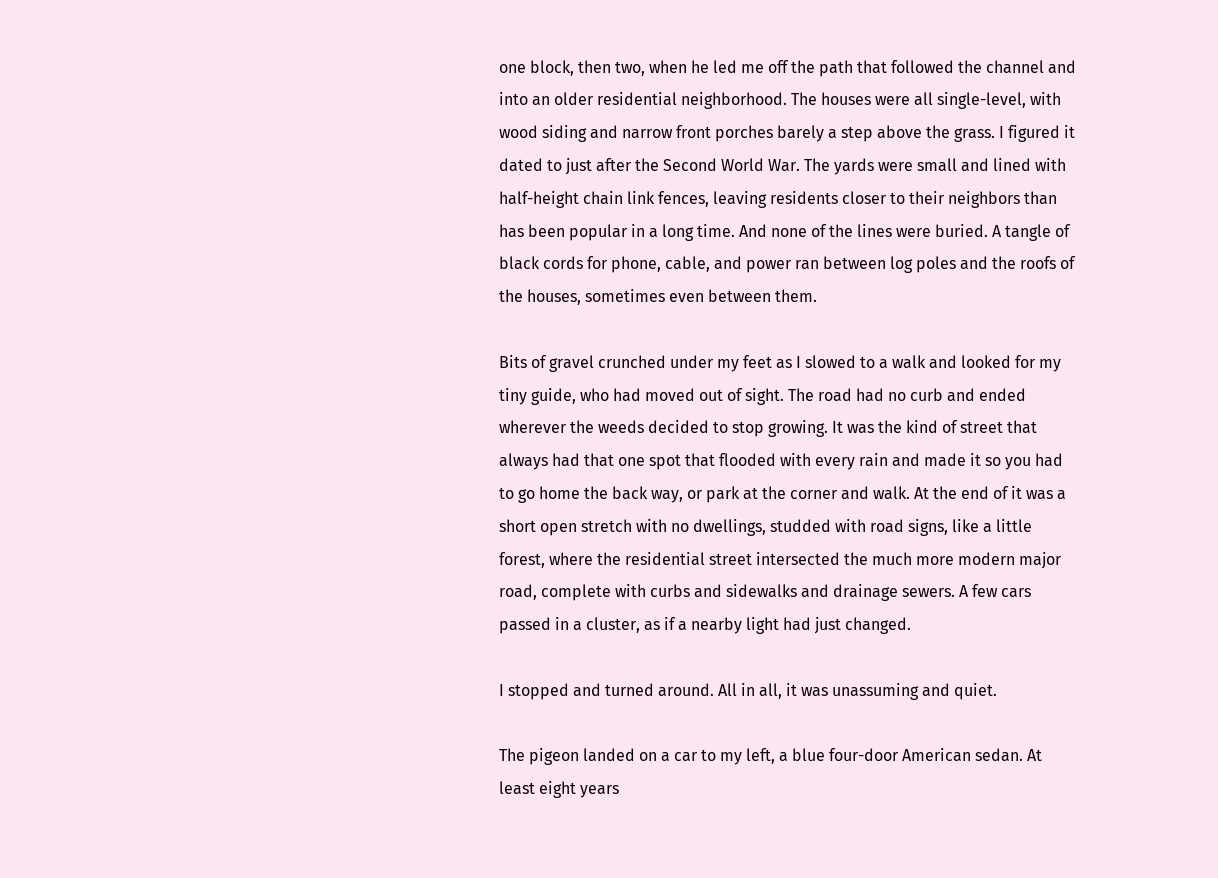one block, then two, when he led me off the path that followed the channel and into an older residential neighborhood. The houses were all single-level, with wood siding and narrow front porches barely a step above the grass. I figured it dated to just after the Second World War. The yards were small and lined with half-height chain link fences, leaving residents closer to their neighbors than has been popular in a long time. And none of the lines were buried. A tangle of black cords for phone, cable, and power ran between log poles and the roofs of the houses, sometimes even between them.

Bits of gravel crunched under my feet as I slowed to a walk and looked for my tiny guide, who had moved out of sight. The road had no curb and ended wherever the weeds decided to stop growing. It was the kind of street that always had that one spot that flooded with every rain and made it so you had to go home the back way, or park at the corner and walk. At the end of it was a short open stretch with no dwellings, studded with road signs, like a little forest, where the residential street intersected the much more modern major road, complete with curbs and sidewalks and drainage sewers. A few cars passed in a cluster, as if a nearby light had just changed.

I stopped and turned around. All in all, it was unassuming and quiet.

The pigeon landed on a car to my left, a blue four-door American sedan. At least eight years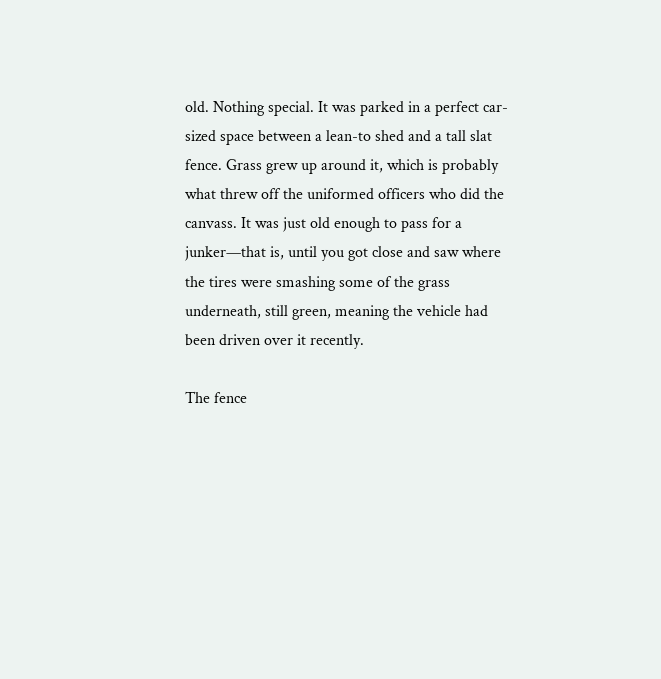old. Nothing special. It was parked in a perfect car-sized space between a lean-to shed and a tall slat fence. Grass grew up around it, which is probably what threw off the uniformed officers who did the canvass. It was just old enough to pass for a junker—that is, until you got close and saw where the tires were smashing some of the grass underneath, still green, meaning the vehicle had been driven over it recently.

The fence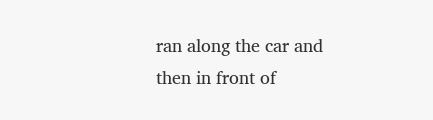ran along the car and then in front of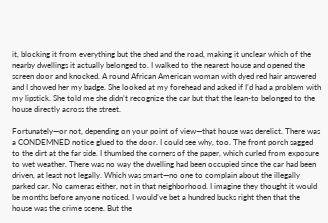it, blocking it from everything but the shed and the road, making it unclear which of the nearby dwellings it actually belonged to. I walked to the nearest house and opened the screen door and knocked. A round African American woman with dyed red hair answered and I showed her my badge. She looked at my forehead and asked if I’d had a problem with my lipstick. She told me she didn’t recognize the car but that the lean-to belonged to the house directly across the street.

Fortunately—or not, depending on your point of view—that house was derelict. There was a CONDEMNED notice glued to the door. I could see why, too. The front porch sagged to the dirt at the far side. I thumbed the corners of the paper, which curled from exposure to wet weather. There was no way the dwelling had been occupied since the car had been driven, at least not legally. Which was smart—no one to complain about the illegally parked car. No cameras either, not in that neighborhood. I imagine they thought it would be months before anyone noticed. I would’ve bet a hundred bucks right then that the house was the crime scene. But the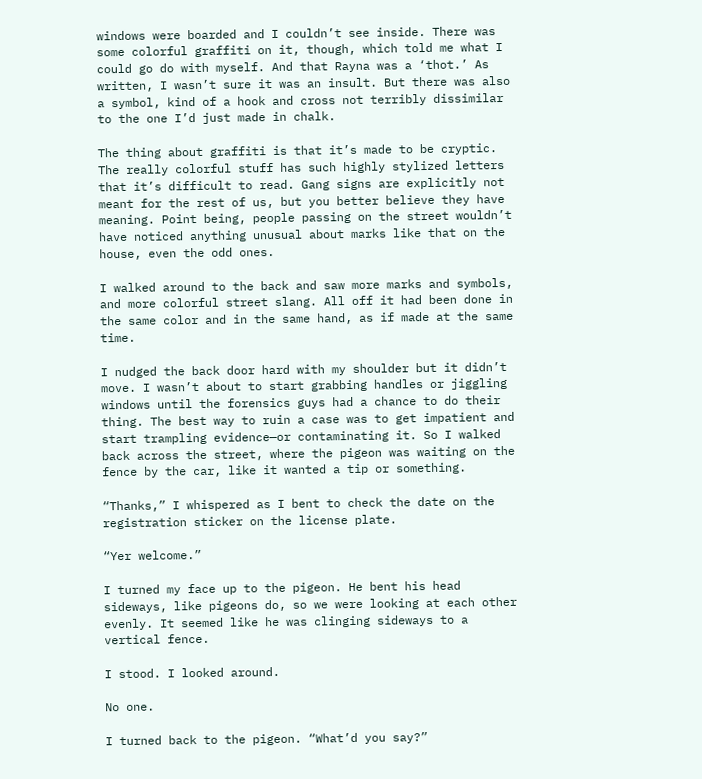windows were boarded and I couldn’t see inside. There was some colorful graffiti on it, though, which told me what I could go do with myself. And that Rayna was a ‘thot.’ As written, I wasn’t sure it was an insult. But there was also a symbol, kind of a hook and cross not terribly dissimilar to the one I’d just made in chalk.

The thing about graffiti is that it’s made to be cryptic. The really colorful stuff has such highly stylized letters that it’s difficult to read. Gang signs are explicitly not meant for the rest of us, but you better believe they have meaning. Point being, people passing on the street wouldn’t have noticed anything unusual about marks like that on the house, even the odd ones.

I walked around to the back and saw more marks and symbols, and more colorful street slang. All off it had been done in the same color and in the same hand, as if made at the same time.

I nudged the back door hard with my shoulder but it didn’t move. I wasn’t about to start grabbing handles or jiggling windows until the forensics guys had a chance to do their thing. The best way to ruin a case was to get impatient and start trampling evidence—or contaminating it. So I walked back across the street, where the pigeon was waiting on the fence by the car, like it wanted a tip or something.

“Thanks,” I whispered as I bent to check the date on the registration sticker on the license plate.

“Yer welcome.”

I turned my face up to the pigeon. He bent his head sideways, like pigeons do, so we were looking at each other evenly. It seemed like he was clinging sideways to a vertical fence.

I stood. I looked around.

No one.

I turned back to the pigeon. “What’d you say?”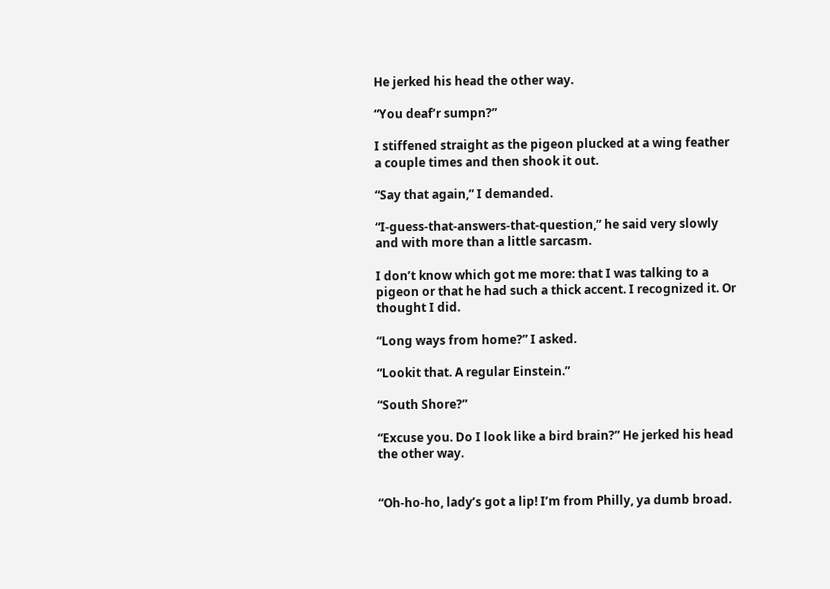He jerked his head the other way.

“You deaf’r sumpn?”

I stiffened straight as the pigeon plucked at a wing feather a couple times and then shook it out.

“Say that again,” I demanded.

“I-guess-that-answers-that-question,” he said very slowly and with more than a little sarcasm.

I don’t know which got me more: that I was talking to a pigeon or that he had such a thick accent. I recognized it. Or thought I did.

“Long ways from home?” I asked.

“Lookit that. A regular Einstein.”

“South Shore?”

“Excuse you. Do I look like a bird brain?” He jerked his head the other way.


“Oh-ho-ho, lady’s got a lip! I’m from Philly, ya dumb broad.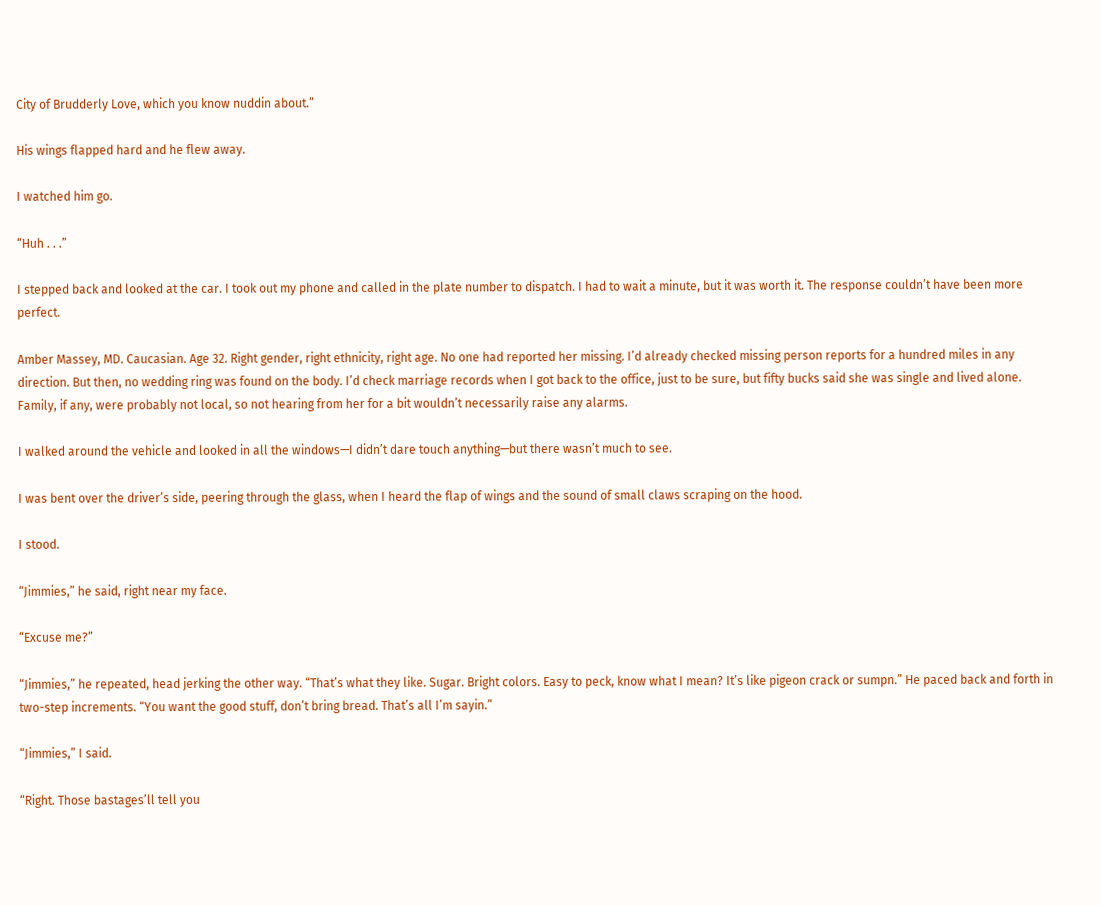City of Brudderly Love, which you know nuddin about.”

His wings flapped hard and he flew away.

I watched him go.

“Huh . . .”

I stepped back and looked at the car. I took out my phone and called in the plate number to dispatch. I had to wait a minute, but it was worth it. The response couldn’t have been more perfect.

Amber Massey, MD. Caucasian. Age 32. Right gender, right ethnicity, right age. No one had reported her missing. I’d already checked missing person reports for a hundred miles in any direction. But then, no wedding ring was found on the body. I’d check marriage records when I got back to the office, just to be sure, but fifty bucks said she was single and lived alone. Family, if any, were probably not local, so not hearing from her for a bit wouldn’t necessarily raise any alarms.

I walked around the vehicle and looked in all the windows—I didn’t dare touch anything—but there wasn’t much to see.

I was bent over the driver’s side, peering through the glass, when I heard the flap of wings and the sound of small claws scraping on the hood.

I stood.

“Jimmies,” he said, right near my face.

“Excuse me?”

“Jimmies,” he repeated, head jerking the other way. “That’s what they like. Sugar. Bright colors. Easy to peck, know what I mean? It’s like pigeon crack or sumpn.” He paced back and forth in two-step increments. “You want the good stuff, don’t bring bread. That’s all I’m sayin.”

“Jimmies,” I said.

“Right. Those bastages’ll tell you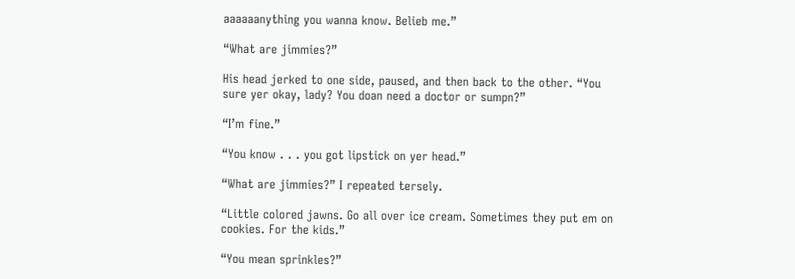aaaaaanything you wanna know. Belieb me.”

“What are jimmies?”

His head jerked to one side, paused, and then back to the other. “You sure yer okay, lady? You doan need a doctor or sumpn?”

“I’m fine.”

“You know . . . you got lipstick on yer head.”

“What are jimmies?” I repeated tersely.

“Little colored jawns. Go all over ice cream. Sometimes they put em on cookies. For the kids.”

“You mean sprinkles?”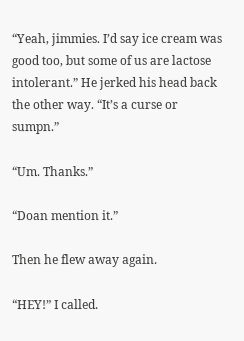“Yeah, jimmies. I’d say ice cream was good too, but some of us are lactose intolerant.” He jerked his head back the other way. “It’s a curse or sumpn.”

“Um. Thanks.”

“Doan mention it.”

Then he flew away again.

“HEY!” I called.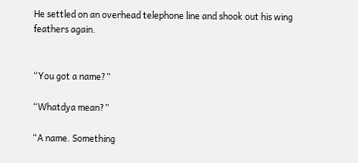He settled on an overhead telephone line and shook out his wing feathers again.


“You got a name?”

“Whatdya mean?”

“A name. Something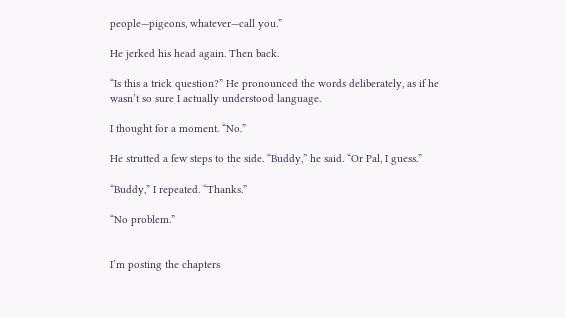people—pigeons, whatever—call you.”

He jerked his head again. Then back.

“Is this a trick question?” He pronounced the words deliberately, as if he wasn’t so sure I actually understood language.

I thought for a moment. “No.”

He strutted a few steps to the side. “Buddy,” he said. “Or Pal, I guess.”

“Buddy,” I repeated. “Thanks.”

“No problem.”


I’m posting the chapters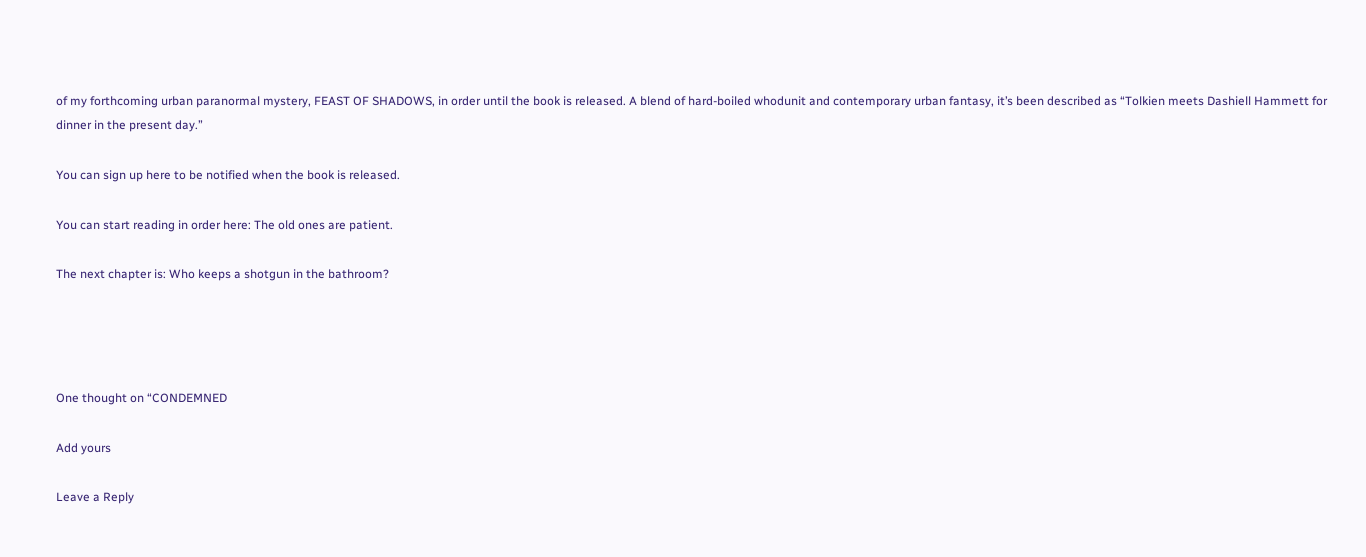of my forthcoming urban paranormal mystery, FEAST OF SHADOWS, in order until the book is released. A blend of hard-boiled whodunit and contemporary urban fantasy, it’s been described as “Tolkien meets Dashiell Hammett for dinner in the present day.”

You can sign up here to be notified when the book is released.

You can start reading in order here: The old ones are patient.

The next chapter is: Who keeps a shotgun in the bathroom?




One thought on “CONDEMNED

Add yours

Leave a Reply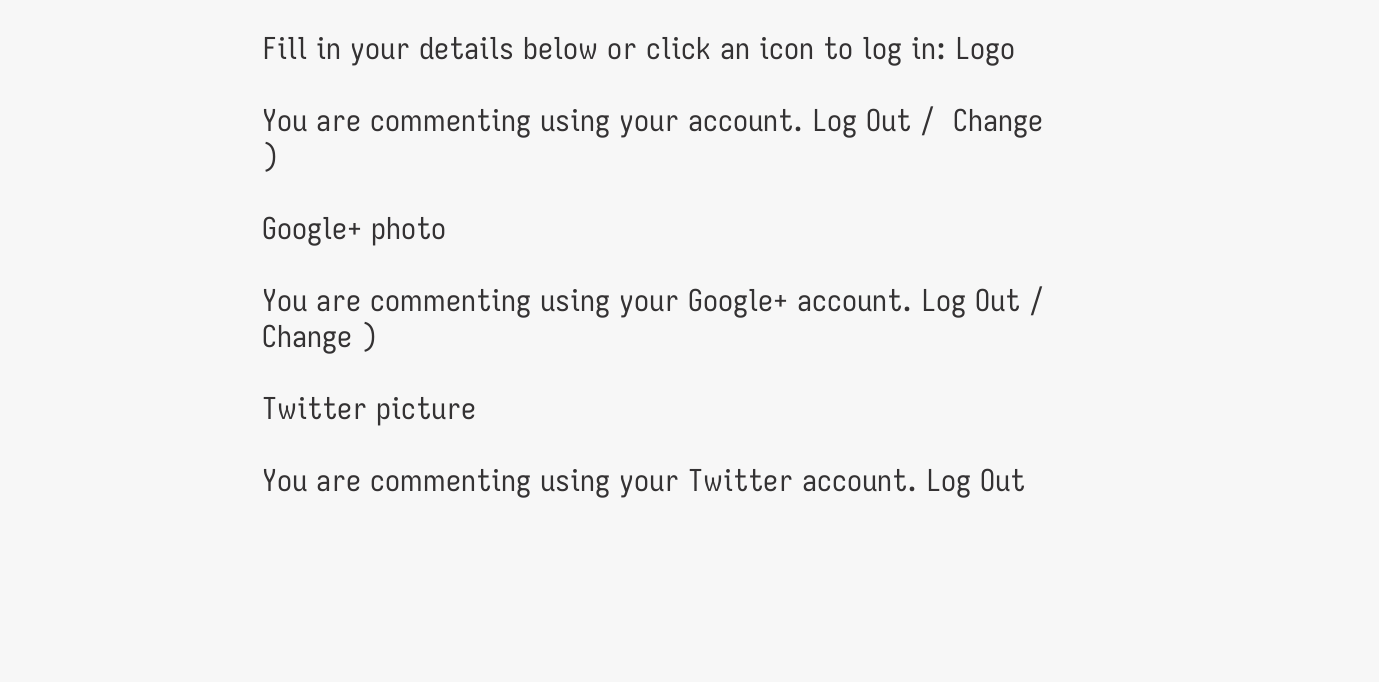Fill in your details below or click an icon to log in: Logo

You are commenting using your account. Log Out /  Change )

Google+ photo

You are commenting using your Google+ account. Log Out /  Change )

Twitter picture

You are commenting using your Twitter account. Log Out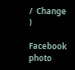/  Change )

Facebook photo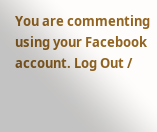You are commenting using your Facebook account. Log Out /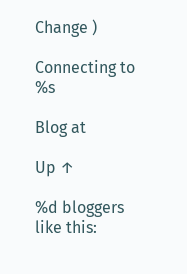Change )

Connecting to %s

Blog at

Up ↑

%d bloggers like this: